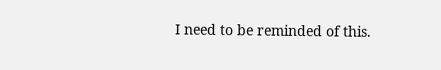I need to be reminded of this.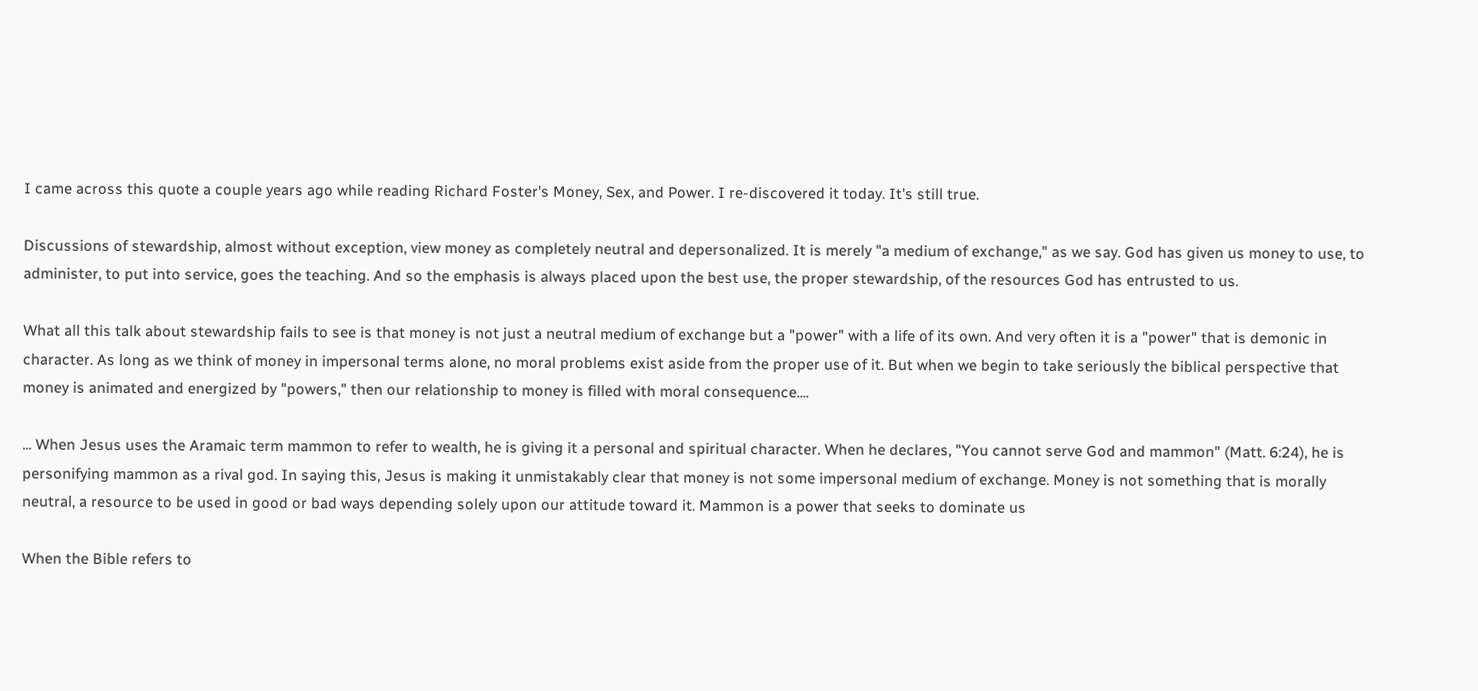I came across this quote a couple years ago while reading Richard Foster's Money, Sex, and Power. I re-discovered it today. It's still true.

Discussions of stewardship, almost without exception, view money as completely neutral and depersonalized. It is merely "a medium of exchange," as we say. God has given us money to use, to administer, to put into service, goes the teaching. And so the emphasis is always placed upon the best use, the proper stewardship, of the resources God has entrusted to us.

What all this talk about stewardship fails to see is that money is not just a neutral medium of exchange but a "power" with a life of its own. And very often it is a "power" that is demonic in character. As long as we think of money in impersonal terms alone, no moral problems exist aside from the proper use of it. But when we begin to take seriously the biblical perspective that money is animated and energized by "powers," then our relationship to money is filled with moral consequence....

... When Jesus uses the Aramaic term mammon to refer to wealth, he is giving it a personal and spiritual character. When he declares, "You cannot serve God and mammon" (Matt. 6:24), he is personifying mammon as a rival god. In saying this, Jesus is making it unmistakably clear that money is not some impersonal medium of exchange. Money is not something that is morally neutral, a resource to be used in good or bad ways depending solely upon our attitude toward it. Mammon is a power that seeks to dominate us

When the Bible refers to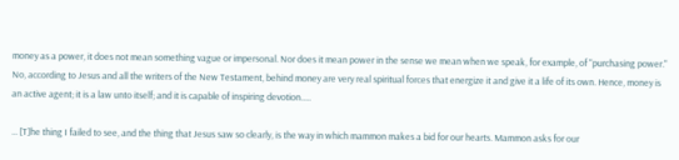money as a power, it does not mean something vague or impersonal. Nor does it mean power in the sense we mean when we speak, for example, of "purchasing power." No, according to Jesus and all the writers of the New Testament, behind money are very real spiritual forces that energize it and give it a life of its own. Hence, money is an active agent; it is a law unto itself; and it is capable of inspiring devotion.....

... [T]he thing I failed to see, and the thing that Jesus saw so clearly, is the way in which mammon makes a bid for our hearts. Mammon asks for our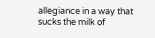allegiance in a way that sucks the milk of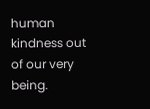human kindness out of our very being.